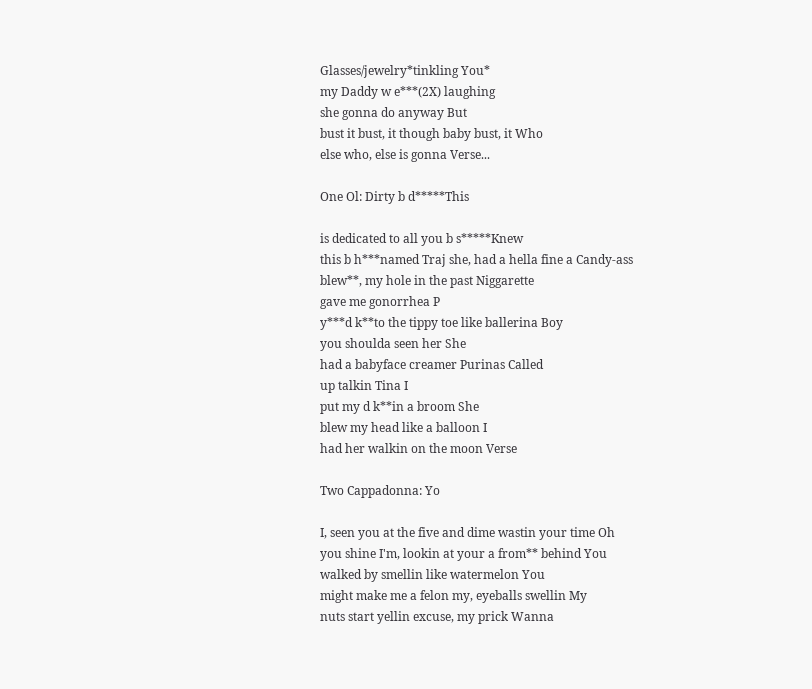Glasses/jewelry*tinkling You*
my Daddy w e***(2X) laughing
she gonna do anyway But
bust it bust, it though baby bust, it Who
else who, else is gonna Verse...

One Ol: Dirty b d*****This

is dedicated to all you b s*****Knew
this b h***named Traj she, had a hella fine a Candy-ass
blew**, my hole in the past Niggarette
gave me gonorrhea P
y***d k**to the tippy toe like ballerina Boy
you shoulda seen her She
had a babyface creamer Purinas Called
up talkin Tina I
put my d k**in a broom She
blew my head like a balloon I
had her walkin on the moon Verse

Two Cappadonna: Yo

I, seen you at the five and dime wastin your time Oh
you shine I'm, lookin at your a from** behind You
walked by smellin like watermelon You
might make me a felon my, eyeballs swellin My
nuts start yellin excuse, my prick Wanna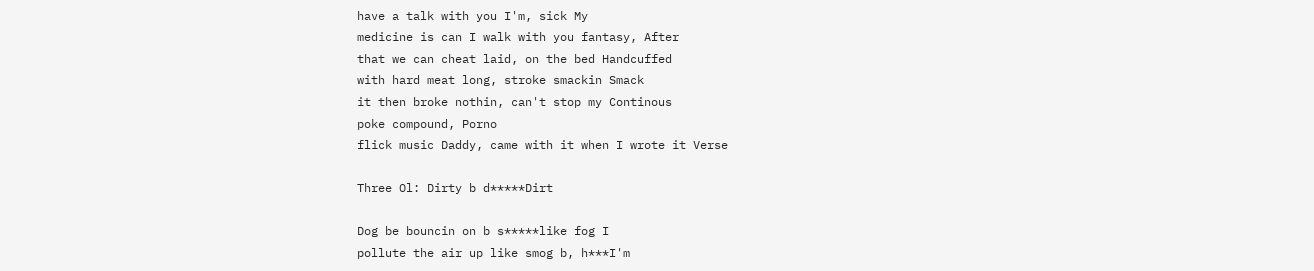have a talk with you I'm, sick My
medicine is can I walk with you fantasy, After
that we can cheat laid, on the bed Handcuffed
with hard meat long, stroke smackin Smack
it then broke nothin, can't stop my Continous
poke compound, Porno
flick music Daddy, came with it when I wrote it Verse

Three Ol: Dirty b d*****Dirt

Dog be bouncin on b s*****like fog I
pollute the air up like smog b, h***I'm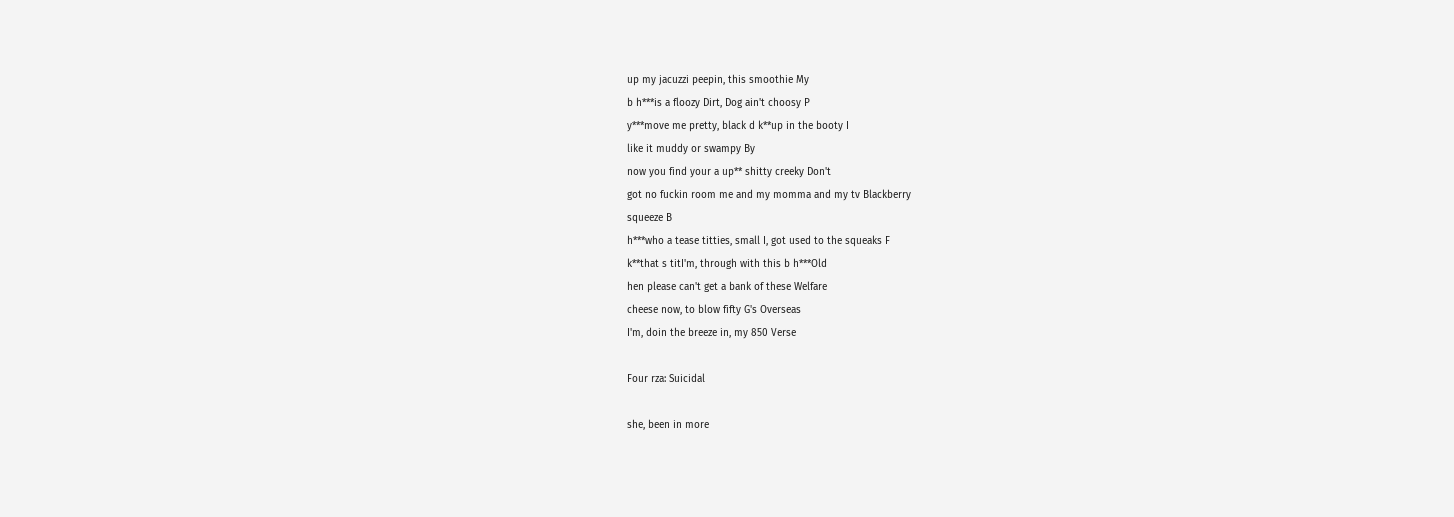up my jacuzzi peepin, this smoothie My
b h***is a floozy Dirt, Dog ain't choosy P
y***move me pretty, black d k**up in the booty I
like it muddy or swampy By
now you find your a up** shitty creeky Don't
got no fuckin room me and my momma and my tv Blackberry
squeeze B
h***who a tease titties, small I, got used to the squeaks F
k**that s titI'm, through with this b h***Old
hen please can't get a bank of these Welfare
cheese now, to blow fifty G's Overseas
I'm, doin the breeze in, my 850 Verse

Four rza: Suicidal

she, been in more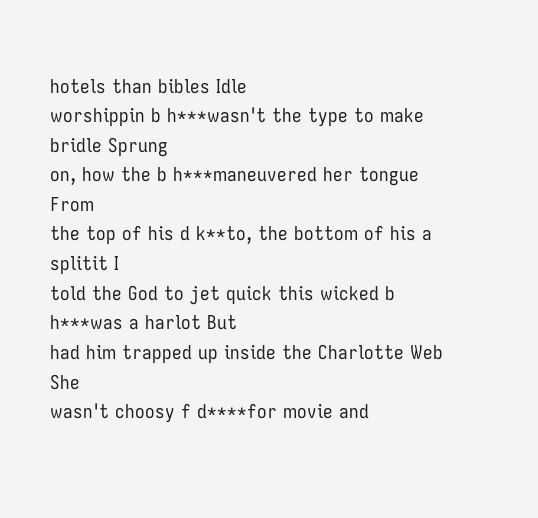hotels than bibles Idle
worshippin b h***wasn't the type to make bridle Sprung
on, how the b h***maneuvered her tongue From
the top of his d k**to, the bottom of his a splitit I
told the God to jet quick this wicked b h***was a harlot But
had him trapped up inside the Charlotte Web She
wasn't choosy f d****for movie and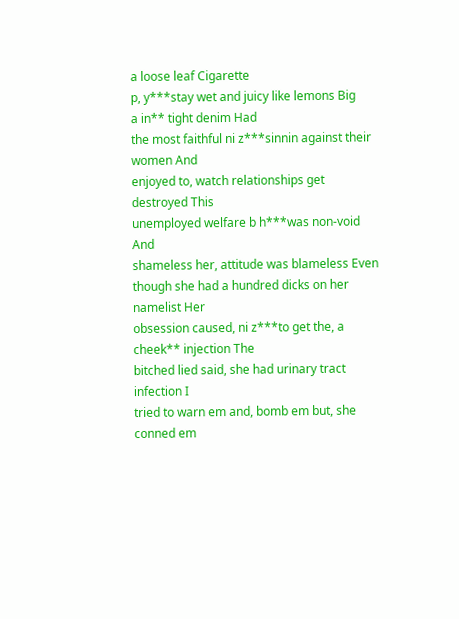a loose leaf Cigarette
p, y***stay wet and juicy like lemons Big
a in** tight denim Had
the most faithful ni z***sinnin against their women And
enjoyed to, watch relationships get destroyed This
unemployed welfare b h***was non-void And
shameless her, attitude was blameless Even
though she had a hundred dicks on her namelist Her
obsession caused, ni z***to get the, a cheek** injection The
bitched lied said, she had urinary tract infection I
tried to warn em and, bomb em but, she conned em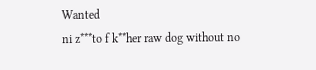Wanted
ni z***to f k**her raw dog without no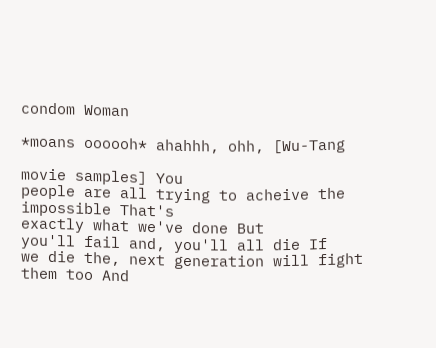condom Woman

*moans oooooh* ahahhh, ohh, [Wu-Tang

movie samples] You
people are all trying to acheive the impossible That's
exactly what we've done But
you'll fail and, you'll all die If
we die the, next generation will fight them too And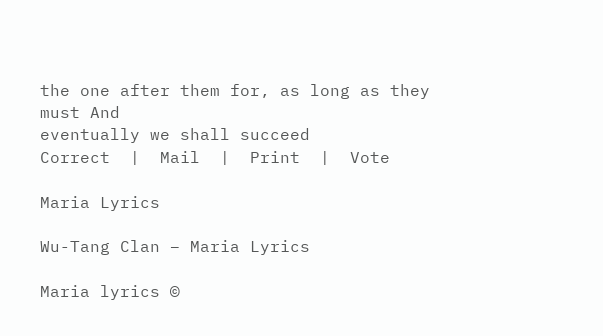the one after them for, as long as they must And
eventually we shall succeed
Correct  |  Mail  |  Print  |  Vote

Maria Lyrics

Wu-Tang Clan – Maria Lyrics

Maria lyrics ©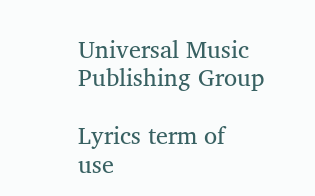Universal Music Publishing Group

Lyrics term of use